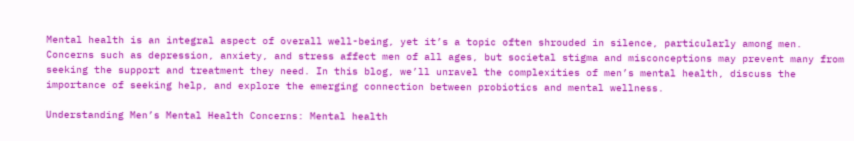Mental health is an integral aspect of overall well-being, yet it’s a topic often shrouded in silence, particularly among men. Concerns such as depression, anxiety, and stress affect men of all ages, but societal stigma and misconceptions may prevent many from seeking the support and treatment they need. In this blog, we’ll unravel the complexities of men’s mental health, discuss the importance of seeking help, and explore the emerging connection between probiotics and mental wellness.

Understanding Men’s Mental Health Concerns: Mental health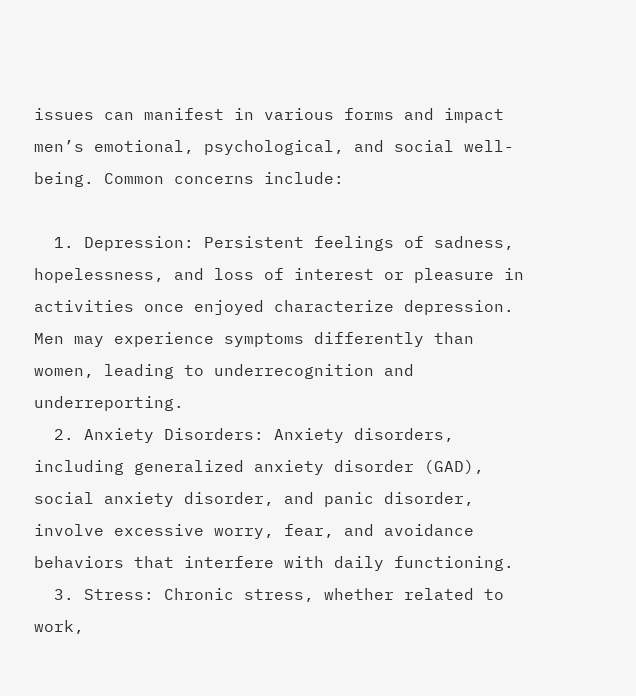issues can manifest in various forms and impact men’s emotional, psychological, and social well-being. Common concerns include:

  1. Depression: Persistent feelings of sadness, hopelessness, and loss of interest or pleasure in activities once enjoyed characterize depression. Men may experience symptoms differently than women, leading to underrecognition and underreporting.
  2. Anxiety Disorders: Anxiety disorders, including generalized anxiety disorder (GAD), social anxiety disorder, and panic disorder, involve excessive worry, fear, and avoidance behaviors that interfere with daily functioning.
  3. Stress: Chronic stress, whether related to work,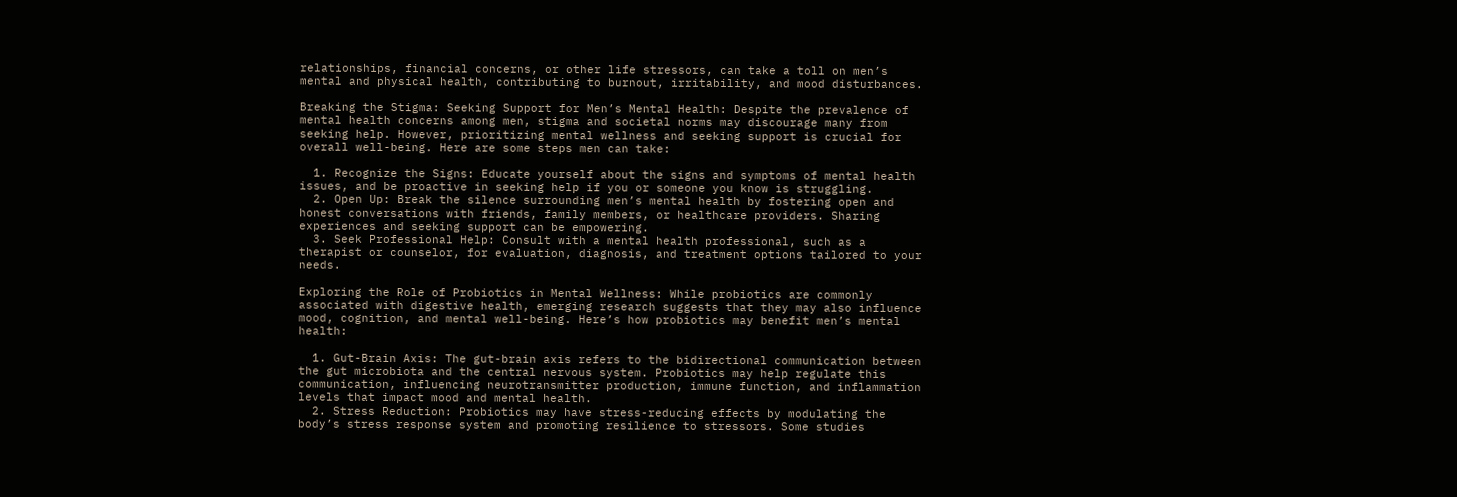relationships, financial concerns, or other life stressors, can take a toll on men’s mental and physical health, contributing to burnout, irritability, and mood disturbances.

Breaking the Stigma: Seeking Support for Men’s Mental Health: Despite the prevalence of mental health concerns among men, stigma and societal norms may discourage many from seeking help. However, prioritizing mental wellness and seeking support is crucial for overall well-being. Here are some steps men can take:

  1. Recognize the Signs: Educate yourself about the signs and symptoms of mental health issues, and be proactive in seeking help if you or someone you know is struggling.
  2. Open Up: Break the silence surrounding men’s mental health by fostering open and honest conversations with friends, family members, or healthcare providers. Sharing experiences and seeking support can be empowering.
  3. Seek Professional Help: Consult with a mental health professional, such as a therapist or counselor, for evaluation, diagnosis, and treatment options tailored to your needs.

Exploring the Role of Probiotics in Mental Wellness: While probiotics are commonly associated with digestive health, emerging research suggests that they may also influence mood, cognition, and mental well-being. Here’s how probiotics may benefit men’s mental health:

  1. Gut-Brain Axis: The gut-brain axis refers to the bidirectional communication between the gut microbiota and the central nervous system. Probiotics may help regulate this communication, influencing neurotransmitter production, immune function, and inflammation levels that impact mood and mental health.
  2. Stress Reduction: Probiotics may have stress-reducing effects by modulating the body’s stress response system and promoting resilience to stressors. Some studies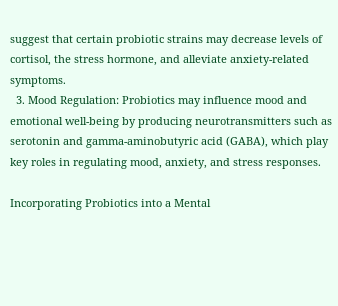suggest that certain probiotic strains may decrease levels of cortisol, the stress hormone, and alleviate anxiety-related symptoms.
  3. Mood Regulation: Probiotics may influence mood and emotional well-being by producing neurotransmitters such as serotonin and gamma-aminobutyric acid (GABA), which play key roles in regulating mood, anxiety, and stress responses.

Incorporating Probiotics into a Mental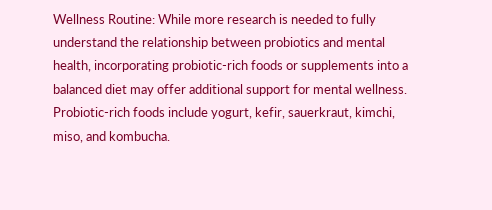Wellness Routine: While more research is needed to fully understand the relationship between probiotics and mental health, incorporating probiotic-rich foods or supplements into a balanced diet may offer additional support for mental wellness. Probiotic-rich foods include yogurt, kefir, sauerkraut, kimchi, miso, and kombucha.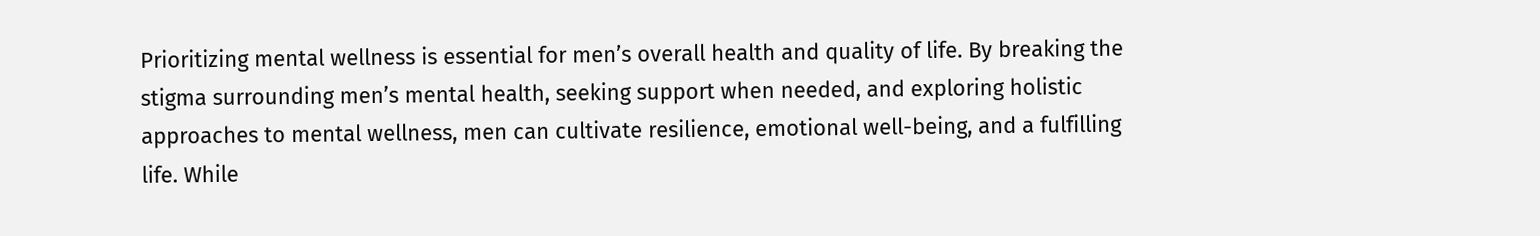Prioritizing mental wellness is essential for men’s overall health and quality of life. By breaking the stigma surrounding men’s mental health, seeking support when needed, and exploring holistic approaches to mental wellness, men can cultivate resilience, emotional well-being, and a fulfilling life. While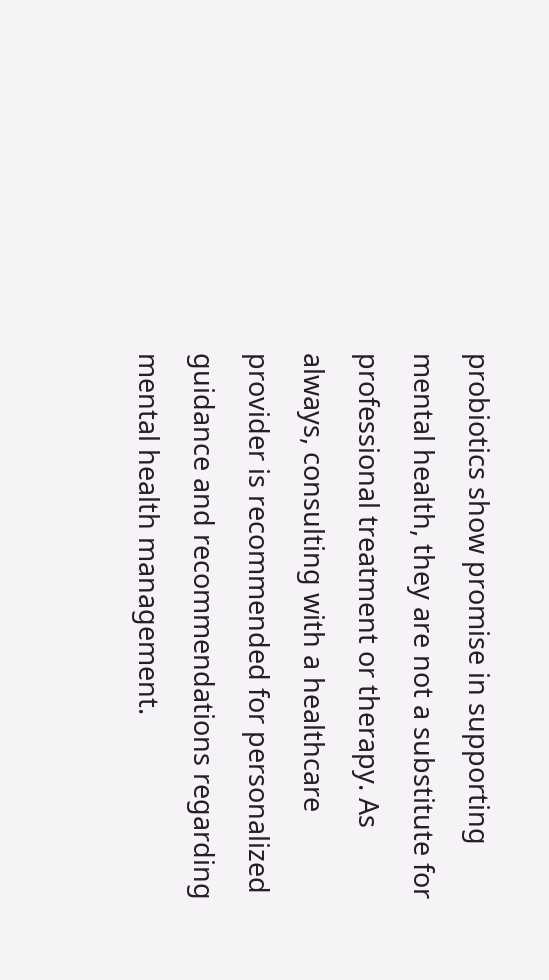probiotics show promise in supporting mental health, they are not a substitute for professional treatment or therapy. As always, consulting with a healthcare provider is recommended for personalized guidance and recommendations regarding mental health management.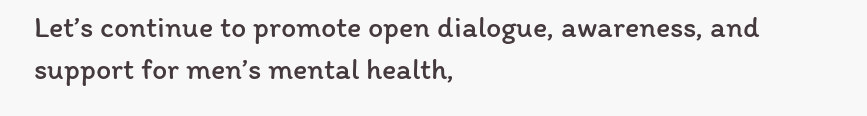Let’s continue to promote open dialogue, awareness, and support for men’s mental health,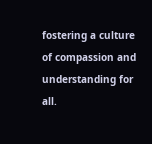fostering a culture of compassion and understanding for all.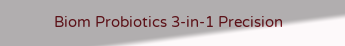Biom Probiotics 3-in-1 Precision